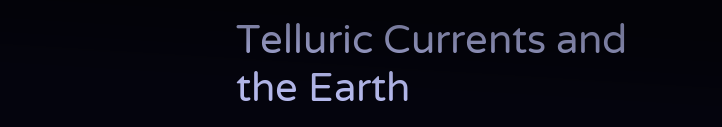Telluric Currents and the Earth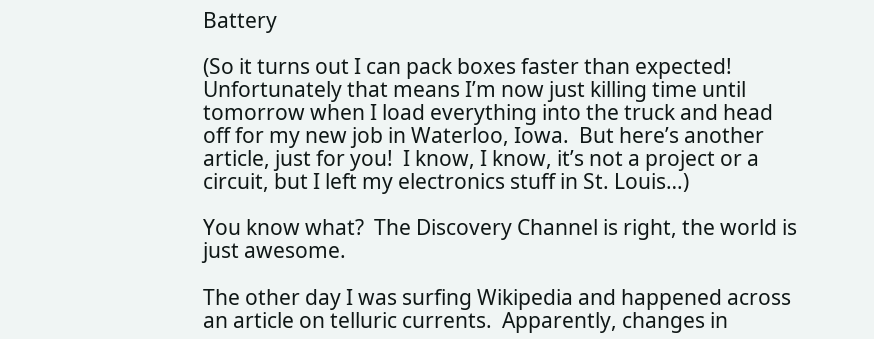Battery

(So it turns out I can pack boxes faster than expected!  Unfortunately that means I’m now just killing time until tomorrow when I load everything into the truck and head off for my new job in Waterloo, Iowa.  But here’s another article, just for you!  I know, I know, it’s not a project or a circuit, but I left my electronics stuff in St. Louis…)

You know what?  The Discovery Channel is right, the world is just awesome.

The other day I was surfing Wikipedia and happened across an article on telluric currents.  Apparently, changes in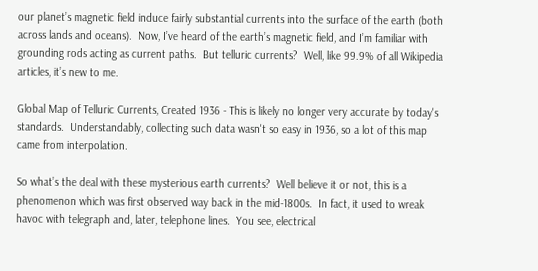our planet’s magnetic field induce fairly substantial currents into the surface of the earth (both across lands and oceans).  Now, I’ve heard of the earth’s magnetic field, and I’m familiar with grounding rods acting as current paths.  But telluric currents?  Well, like 99.9% of all Wikipedia articles, it’s new to me.

Global Map of Telluric Currents, Created 1936 - This is likely no longer very accurate by today's standards.  Understandably, collecting such data wasn't so easy in 1936, so a lot of this map came from interpolation.

So what’s the deal with these mysterious earth currents?  Well believe it or not, this is a phenomenon which was first observed way back in the mid-1800s.  In fact, it used to wreak havoc with telegraph and, later, telephone lines.  You see, electrical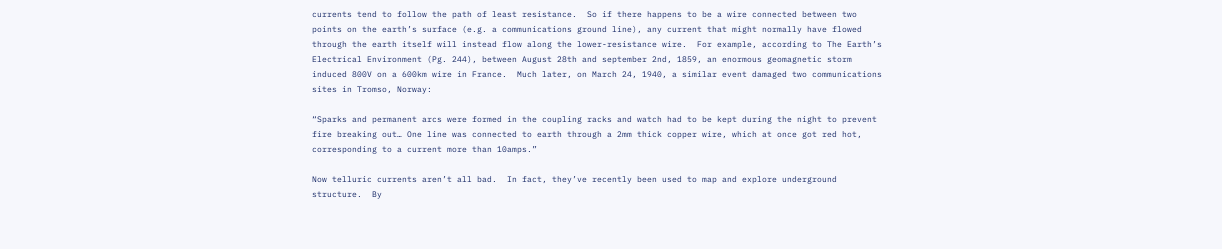currents tend to follow the path of least resistance.  So if there happens to be a wire connected between two points on the earth’s surface (e.g. a communications ground line), any current that might normally have flowed through the earth itself will instead flow along the lower-resistance wire.  For example, according to The Earth’s Electrical Environment (Pg. 244), between August 28th and september 2nd, 1859, an enormous geomagnetic storm induced 800V on a 600km wire in France.  Much later, on March 24, 1940, a similar event damaged two communications sites in Tromso, Norway:

“Sparks and permanent arcs were formed in the coupling racks and watch had to be kept during the night to prevent fire breaking out… One line was connected to earth through a 2mm thick copper wire, which at once got red hot, corresponding to a current more than 10amps.”

Now telluric currents aren’t all bad.  In fact, they’ve recently been used to map and explore underground structure.  By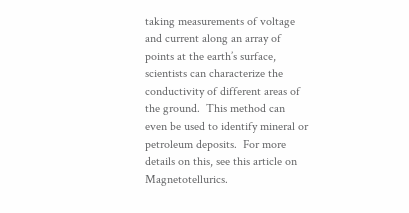taking measurements of voltage and current along an array of points at the earth’s surface, scientists can characterize the conductivity of different areas of the ground.  This method can even be used to identify mineral or petroleum deposits.  For more details on this, see this article on Magnetotellurics.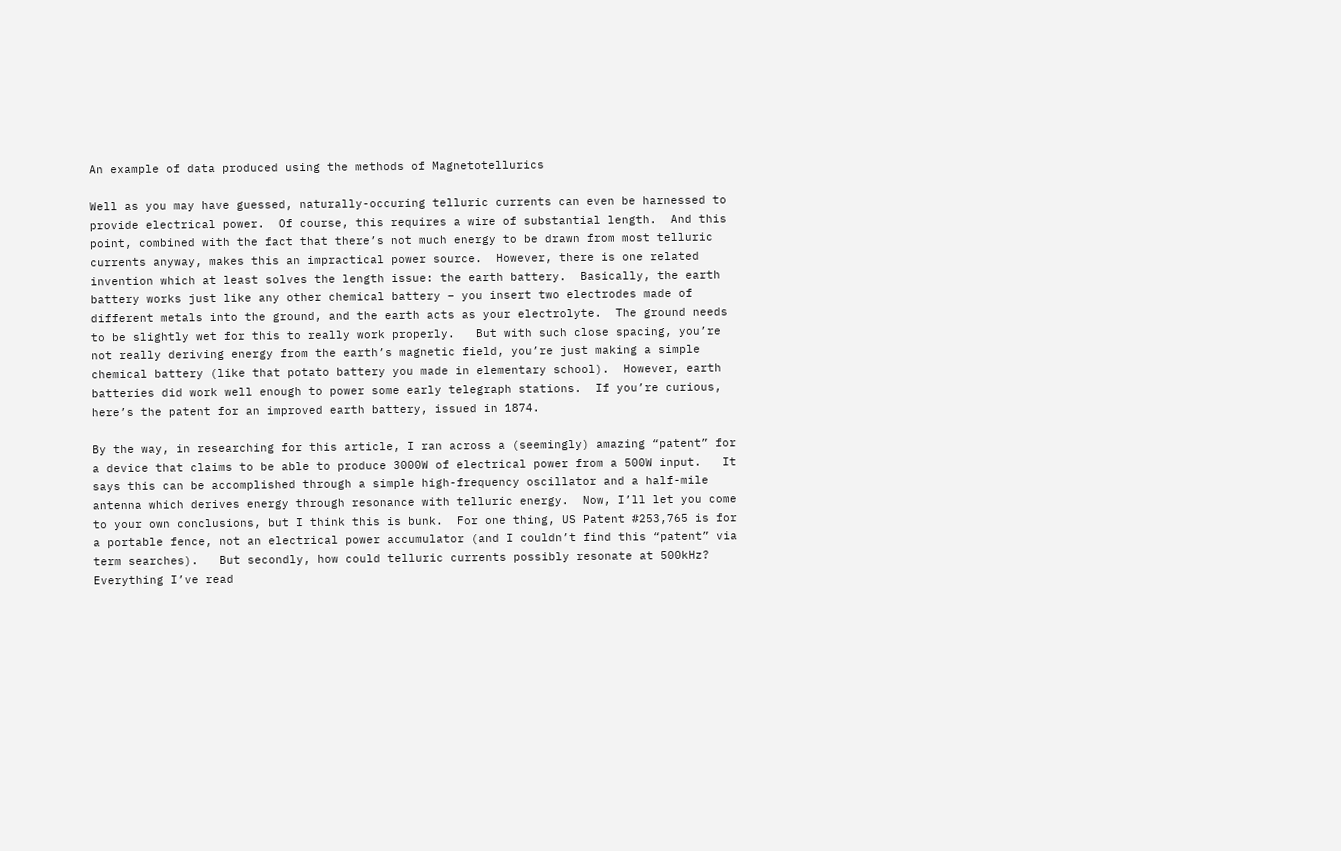An example of data produced using the methods of Magnetotellurics

Well as you may have guessed, naturally-occuring telluric currents can even be harnessed to provide electrical power.  Of course, this requires a wire of substantial length.  And this point, combined with the fact that there’s not much energy to be drawn from most telluric currents anyway, makes this an impractical power source.  However, there is one related invention which at least solves the length issue: the earth battery.  Basically, the earth battery works just like any other chemical battery – you insert two electrodes made of different metals into the ground, and the earth acts as your electrolyte.  The ground needs to be slightly wet for this to really work properly.   But with such close spacing, you’re not really deriving energy from the earth’s magnetic field, you’re just making a simple chemical battery (like that potato battery you made in elementary school).  However, earth batteries did work well enough to power some early telegraph stations.  If you’re curious, here’s the patent for an improved earth battery, issued in 1874.

By the way, in researching for this article, I ran across a (seemingly) amazing “patent” for a device that claims to be able to produce 3000W of electrical power from a 500W input.   It says this can be accomplished through a simple high-frequency oscillator and a half-mile antenna which derives energy through resonance with telluric energy.  Now, I’ll let you come to your own conclusions, but I think this is bunk.  For one thing, US Patent #253,765 is for a portable fence, not an electrical power accumulator (and I couldn’t find this “patent” via term searches).   But secondly, how could telluric currents possibly resonate at 500kHz?  Everything I’ve read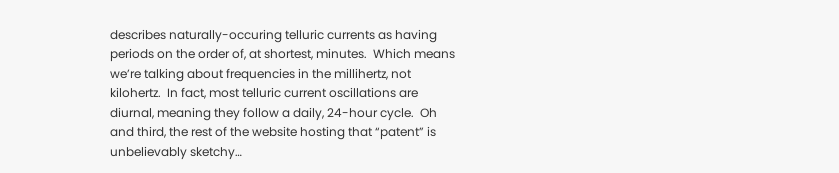describes naturally-occuring telluric currents as having periods on the order of, at shortest, minutes.  Which means we’re talking about frequencies in the millihertz, not kilohertz.  In fact, most telluric current oscillations are diurnal, meaning they follow a daily, 24-hour cycle.  Oh and third, the rest of the website hosting that “patent” is unbelievably sketchy…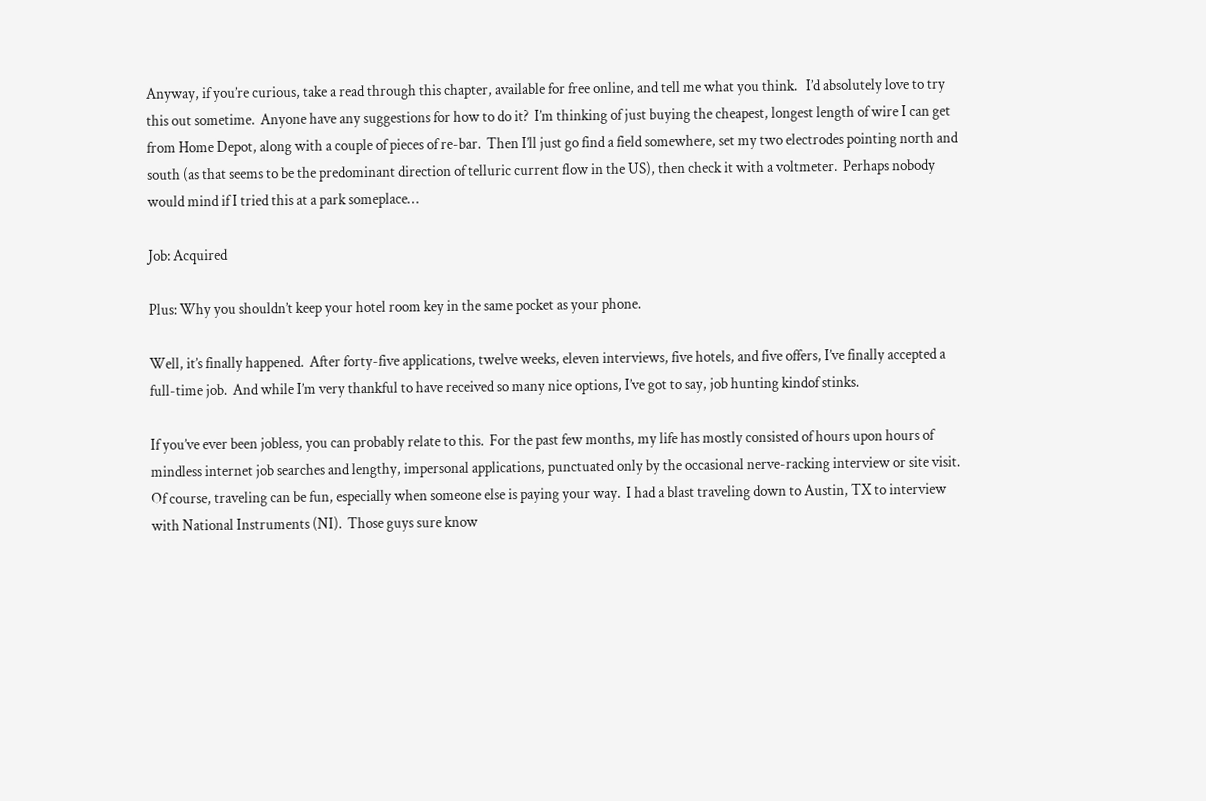Anyway, if you’re curious, take a read through this chapter, available for free online, and tell me what you think.   I’d absolutely love to try this out sometime.  Anyone have any suggestions for how to do it?  I’m thinking of just buying the cheapest, longest length of wire I can get from Home Depot, along with a couple of pieces of re-bar.  Then I’ll just go find a field somewhere, set my two electrodes pointing north and south (as that seems to be the predominant direction of telluric current flow in the US), then check it with a voltmeter.  Perhaps nobody would mind if I tried this at a park someplace…

Job: Acquired

Plus: Why you shouldn’t keep your hotel room key in the same pocket as your phone.

Well, it’s finally happened.  After forty-five applications, twelve weeks, eleven interviews, five hotels, and five offers, I’ve finally accepted a full-time job.  And while I’m very thankful to have received so many nice options, I’ve got to say, job hunting kindof stinks.

If you’ve ever been jobless, you can probably relate to this.  For the past few months, my life has mostly consisted of hours upon hours of mindless internet job searches and lengthy, impersonal applications, punctuated only by the occasional nerve-racking interview or site visit.  Of course, traveling can be fun, especially when someone else is paying your way.  I had a blast traveling down to Austin, TX to interview with National Instruments (NI).  Those guys sure know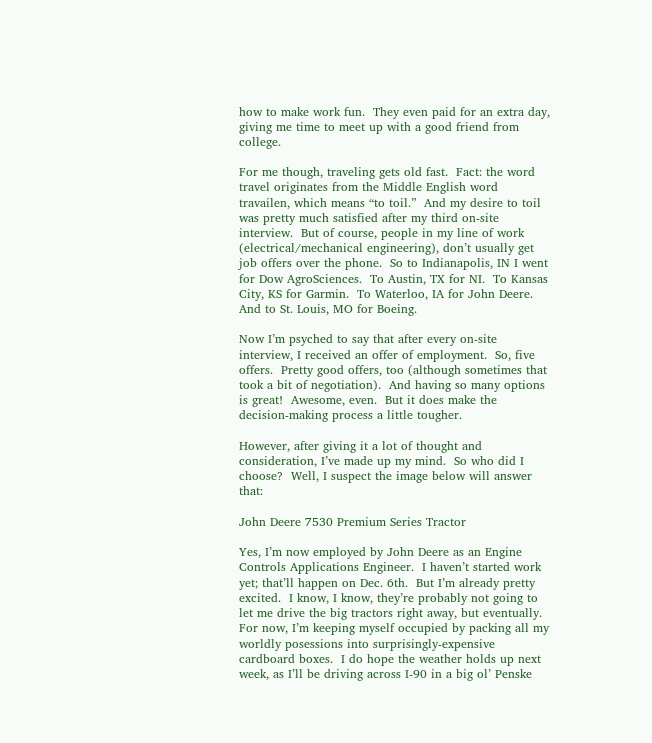how to make work fun.  They even paid for an extra day, giving me time to meet up with a good friend from college.

For me though, traveling gets old fast.  Fact: the word travel originates from the Middle English word travailen, which means “to toil.”  And my desire to toil was pretty much satisfied after my third on-site interview.  But of course, people in my line of work (electrical/mechanical engineering), don’t usually get job offers over the phone.  So to Indianapolis, IN I went for Dow AgroSciences.  To Austin, TX for NI.  To Kansas City, KS for Garmin.  To Waterloo, IA for John Deere.  And to St. Louis, MO for Boeing.

Now I’m psyched to say that after every on-site interview, I received an offer of employment.  So, five offers.  Pretty good offers, too (although sometimes that took a bit of negotiation).  And having so many options is great!  Awesome, even.  But it does make the decision-making process a little tougher.

However, after giving it a lot of thought and consideration, I’ve made up my mind.  So who did I choose?  Well, I suspect the image below will answer that:

John Deere 7530 Premium Series Tractor

Yes, I’m now employed by John Deere as an Engine Controls Applications Engineer.  I haven’t started work yet; that’ll happen on Dec. 6th.  But I’m already pretty excited.  I know, I know, they’re probably not going to let me drive the big tractors right away, but eventually.    For now, I’m keeping myself occupied by packing all my worldly posessions into surprisingly-expensive cardboard boxes.  I do hope the weather holds up next week, as I’ll be driving across I-90 in a big ol’ Penske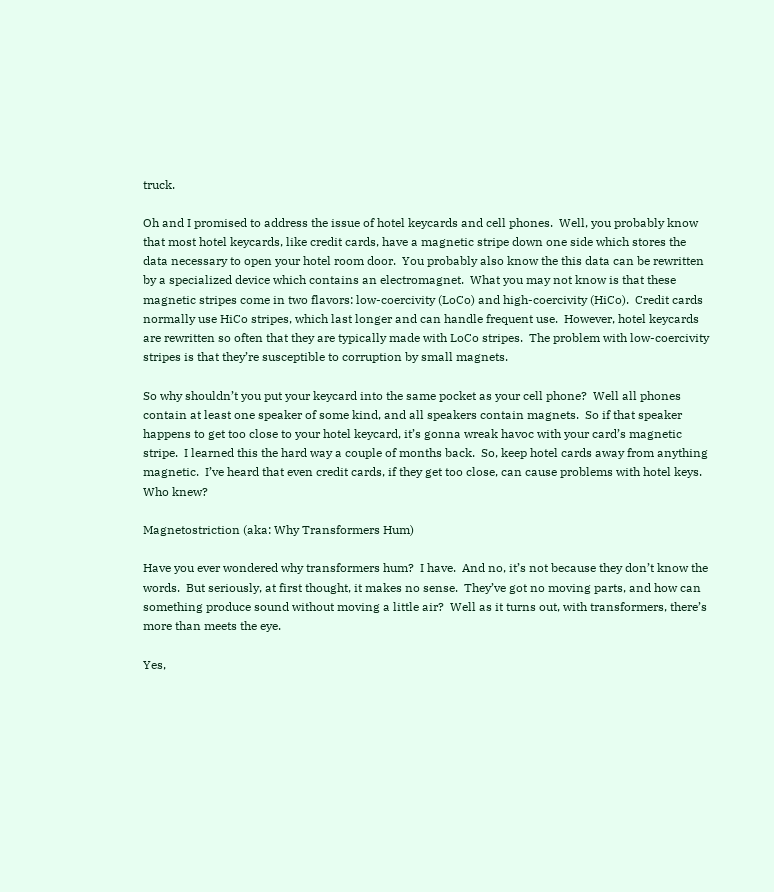truck.

Oh and I promised to address the issue of hotel keycards and cell phones.  Well, you probably know that most hotel keycards, like credit cards, have a magnetic stripe down one side which stores the data necessary to open your hotel room door.  You probably also know the this data can be rewritten by a specialized device which contains an electromagnet.  What you may not know is that these magnetic stripes come in two flavors: low-coercivity (LoCo) and high-coercivity (HiCo).  Credit cards normally use HiCo stripes, which last longer and can handle frequent use.  However, hotel keycards are rewritten so often that they are typically made with LoCo stripes.  The problem with low-coercivity stripes is that they’re susceptible to corruption by small magnets.

So why shouldn’t you put your keycard into the same pocket as your cell phone?  Well all phones contain at least one speaker of some kind, and all speakers contain magnets.  So if that speaker happens to get too close to your hotel keycard, it’s gonna wreak havoc with your card’s magnetic stripe.  I learned this the hard way a couple of months back.  So, keep hotel cards away from anything magnetic.  I’ve heard that even credit cards, if they get too close, can cause problems with hotel keys.  Who knew?

Magnetostriction (aka: Why Transformers Hum)

Have you ever wondered why transformers hum?  I have.  And no, it’s not because they don’t know the words.  But seriously, at first thought, it makes no sense.  They’ve got no moving parts, and how can something produce sound without moving a little air?  Well as it turns out, with transformers, there’s more than meets the eye.

Yes,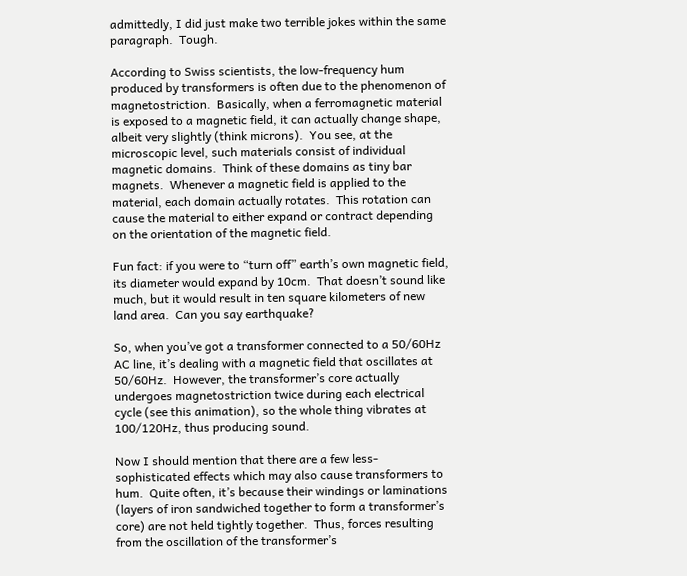admittedly, I did just make two terrible jokes within the same paragraph.  Tough.

According to Swiss scientists, the low-frequency hum produced by transformers is often due to the phenomenon of magnetostriction.  Basically, when a ferromagnetic material is exposed to a magnetic field, it can actually change shape, albeit very slightly (think microns).  You see, at the microscopic level, such materials consist of individual magnetic domains.  Think of these domains as tiny bar magnets.  Whenever a magnetic field is applied to the material, each domain actually rotates.  This rotation can cause the material to either expand or contract depending on the orientation of the magnetic field.

Fun fact: if you were to “turn off” earth’s own magnetic field, its diameter would expand by 10cm.  That doesn’t sound like much, but it would result in ten square kilometers of new land area.  Can you say earthquake?

So, when you’ve got a transformer connected to a 50/60Hz AC line, it’s dealing with a magnetic field that oscillates at 50/60Hz.  However, the transformer’s core actually undergoes magnetostriction twice during each electrical cycle (see this animation), so the whole thing vibrates at 100/120Hz, thus producing sound.

Now I should mention that there are a few less-sophisticated effects which may also cause transformers to hum.  Quite often, it’s because their windings or laminations (layers of iron sandwiched together to form a transformer’s core) are not held tightly together.  Thus, forces resulting from the oscillation of the transformer’s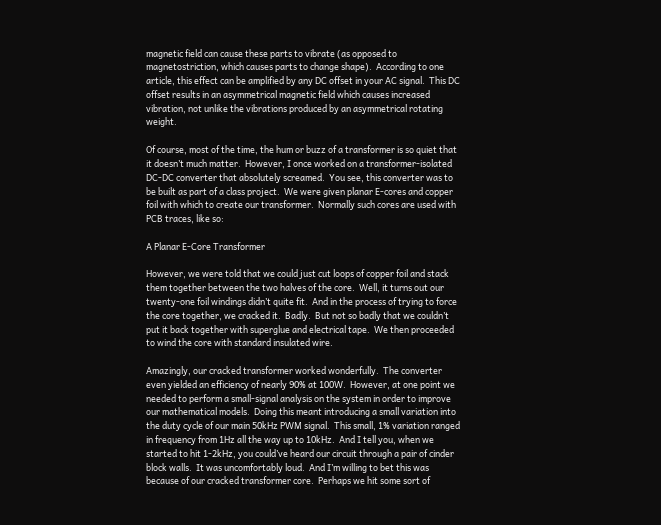magnetic field can cause these parts to vibrate (as opposed to magnetostriction, which causes parts to change shape).  According to one article, this effect can be amplified by any DC offset in your AC signal.  This DC offset results in an asymmetrical magnetic field which causes increased vibration, not unlike the vibrations produced by an asymmetrical rotating weight.

Of course, most of the time, the hum or buzz of a transformer is so quiet that it doesn’t much matter.  However, I once worked on a transformer-isolated DC-DC converter that absolutely screamed.  You see, this converter was to be built as part of a class project.  We were given planar E-cores and copper foil with which to create our transformer.  Normally such cores are used with PCB traces, like so:

A Planar E-Core Transformer

However, we were told that we could just cut loops of copper foil and stack them together between the two halves of the core.  Well, it turns out our twenty-one foil windings didn’t quite fit.  And in the process of trying to force the core together, we cracked it.  Badly.  But not so badly that we couldn’t put it back together with superglue and electrical tape.  We then proceeded to wind the core with standard insulated wire.

Amazingly, our cracked transformer worked wonderfully.  The converter even yielded an efficiency of nearly 90% at 100W.  However, at one point we needed to perform a small-signal analysis on the system in order to improve our mathematical models.  Doing this meant introducing a small variation into the duty cycle of our main 50kHz PWM signal.  This small, 1% variation ranged in frequency from 1Hz all the way up to 10kHz.  And I tell you, when we started to hit 1-2kHz, you could’ve heard our circuit through a pair of cinder block walls.  It was uncomfortably loud.  And I’m willing to bet this was because of our cracked transformer core.  Perhaps we hit some sort of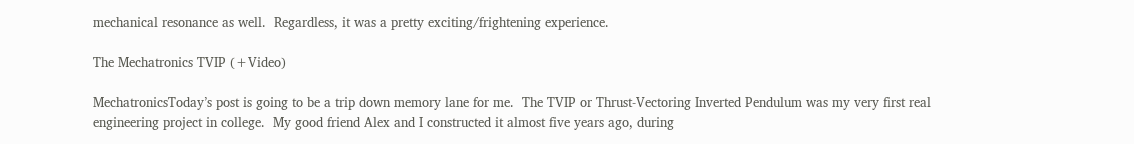mechanical resonance as well.  Regardless, it was a pretty exciting/frightening experience.

The Mechatronics TVIP (+Video)

MechatronicsToday’s post is going to be a trip down memory lane for me.  The TVIP or Thrust-Vectoring Inverted Pendulum was my very first real engineering project in college.  My good friend Alex and I constructed it almost five years ago, during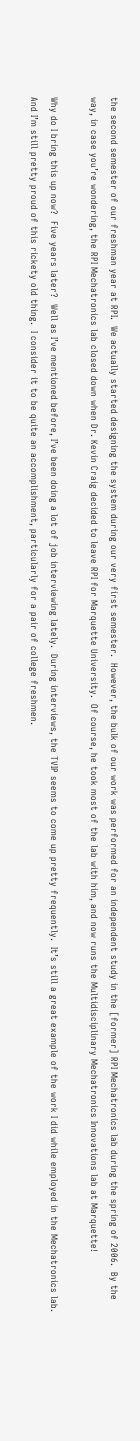the second semester of our freshman year at RPI.  We actually started designing the system during our very first semester.  However, the bulk of our work was performed for an independent study in the [former] RPI Mechatronics lab during the spring of 2006.  By the way, in case you’re wondering, the RPI Mechatronics lab closed down when Dr. Kevin Craig decided to leave RPI for Marquette University.  Of course, he took most of the lab with him, and now runs the Multidisciplinary Mechatronics Innovations lab at Marquette!

Why do I bring this up now?  Five years later?  Well as I’ve mentioned before, I’ve been doing a lot of job interviewing lately.  During interviews, the TVIP seems to come up pretty frequently.  It’s still a great example of the work I did while employed in the Mechatronics lab.  And I’m still pretty proud of this rickety old thing.  I consider it to be quite an accomplishment, particularly for a pair of college freshmen.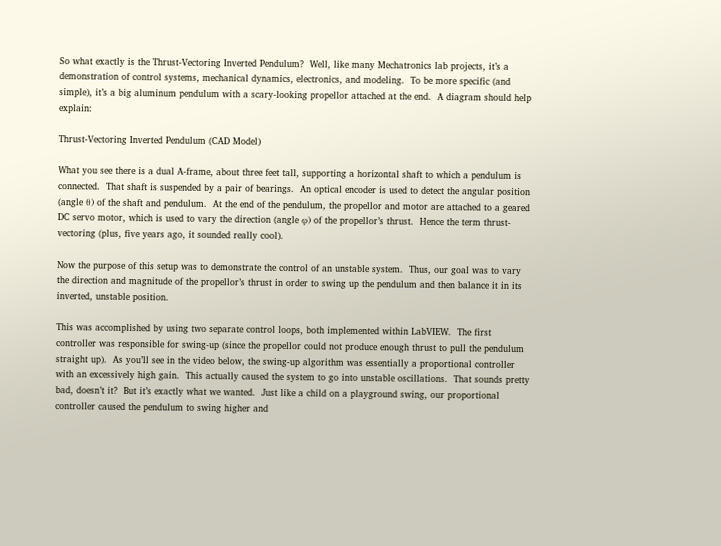So what exactly is the Thrust-Vectoring Inverted Pendulum?  Well, like many Mechatronics lab projects, it’s a demonstration of control systems, mechanical dynamics, electronics, and modeling.  To be more specific (and simple), it’s a big aluminum pendulum with a scary-looking propellor attached at the end.  A diagram should help explain:

Thrust-Vectoring Inverted Pendulum (CAD Model)

What you see there is a dual A-frame, about three feet tall, supporting a horizontal shaft to which a pendulum is connected.  That shaft is suspended by a pair of bearings.  An optical encoder is used to detect the angular position (angle θ) of the shaft and pendulum.  At the end of the pendulum, the propellor and motor are attached to a geared DC servo motor, which is used to vary the direction (angle φ) of the propellor’s thrust.  Hence the term thrust-vectoring (plus, five years ago, it sounded really cool).

Now the purpose of this setup was to demonstrate the control of an unstable system.  Thus, our goal was to vary the direction and magnitude of the propellor’s thrust in order to swing up the pendulum and then balance it in its inverted, unstable position.

This was accomplished by using two separate control loops, both implemented within LabVIEW.  The first controller was responsible for swing-up (since the propellor could not produce enough thrust to pull the pendulum straight up).  As you’ll see in the video below, the swing-up algorithm was essentially a proportional controller with an excessively high gain.  This actually caused the system to go into unstable oscillations.  That sounds pretty bad, doesn’t it?  But it’s exactly what we wanted.  Just like a child on a playground swing, our proportional controller caused the pendulum to swing higher and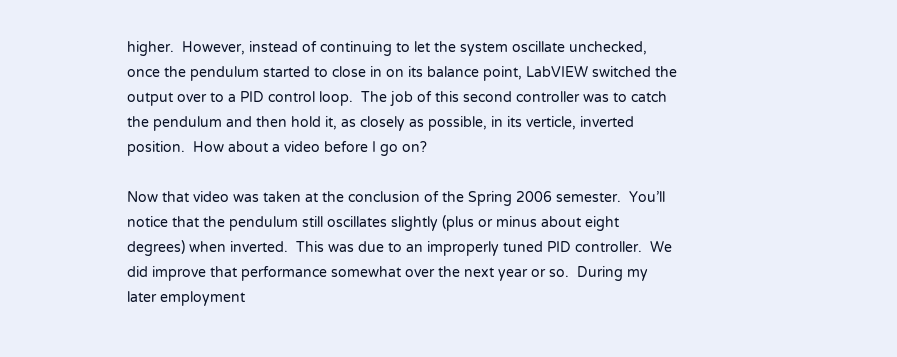higher.  However, instead of continuing to let the system oscillate unchecked, once the pendulum started to close in on its balance point, LabVIEW switched the output over to a PID control loop.  The job of this second controller was to catch the pendulum and then hold it, as closely as possible, in its verticle, inverted position.  How about a video before I go on?

Now that video was taken at the conclusion of the Spring 2006 semester.  You’ll notice that the pendulum still oscillates slightly (plus or minus about eight degrees) when inverted.  This was due to an improperly tuned PID controller.  We did improve that performance somewhat over the next year or so.  During my later employment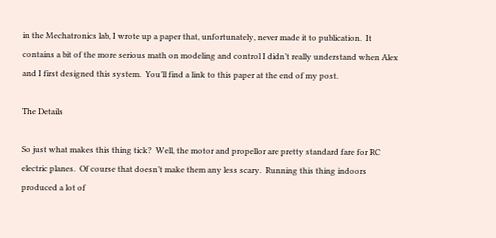in the Mechatronics lab, I wrote up a paper that, unfortunately, never made it to publication.  It contains a bit of the more serious math on modeling and control I didn’t really understand when Alex and I first designed this system.  You’ll find a link to this paper at the end of my post.

The Details

So just what makes this thing tick?  Well, the motor and propellor are pretty standard fare for RC electric planes.  Of course that doesn’t make them any less scary.  Running this thing indoors produced a lot of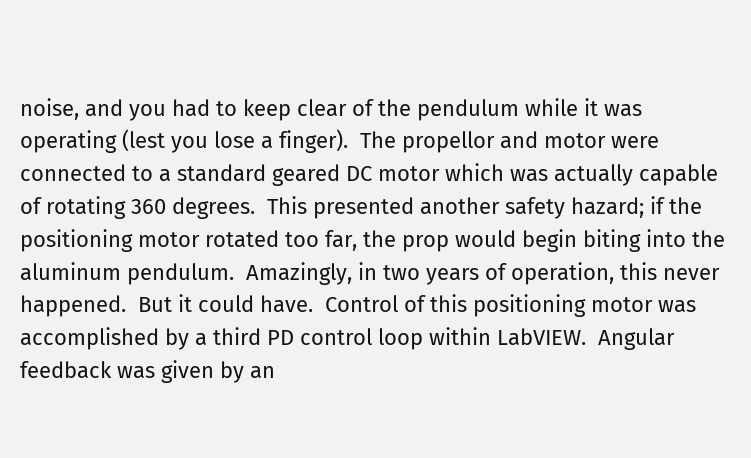noise, and you had to keep clear of the pendulum while it was operating (lest you lose a finger).  The propellor and motor were connected to a standard geared DC motor which was actually capable of rotating 360 degrees.  This presented another safety hazard; if the positioning motor rotated too far, the prop would begin biting into the aluminum pendulum.  Amazingly, in two years of operation, this never happened.  But it could have.  Control of this positioning motor was accomplished by a third PD control loop within LabVIEW.  Angular feedback was given by an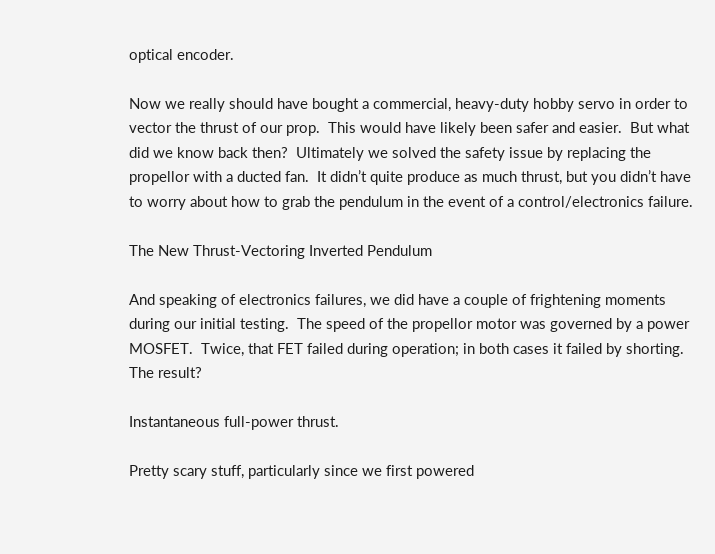optical encoder.

Now we really should have bought a commercial, heavy-duty hobby servo in order to vector the thrust of our prop.  This would have likely been safer and easier.  But what did we know back then?  Ultimately we solved the safety issue by replacing the propellor with a ducted fan.  It didn’t quite produce as much thrust, but you didn’t have to worry about how to grab the pendulum in the event of a control/electronics failure.

The New Thrust-Vectoring Inverted Pendulum

And speaking of electronics failures, we did have a couple of frightening moments during our initial testing.  The speed of the propellor motor was governed by a power MOSFET.  Twice, that FET failed during operation; in both cases it failed by shorting.  The result?

Instantaneous full-power thrust.

Pretty scary stuff, particularly since we first powered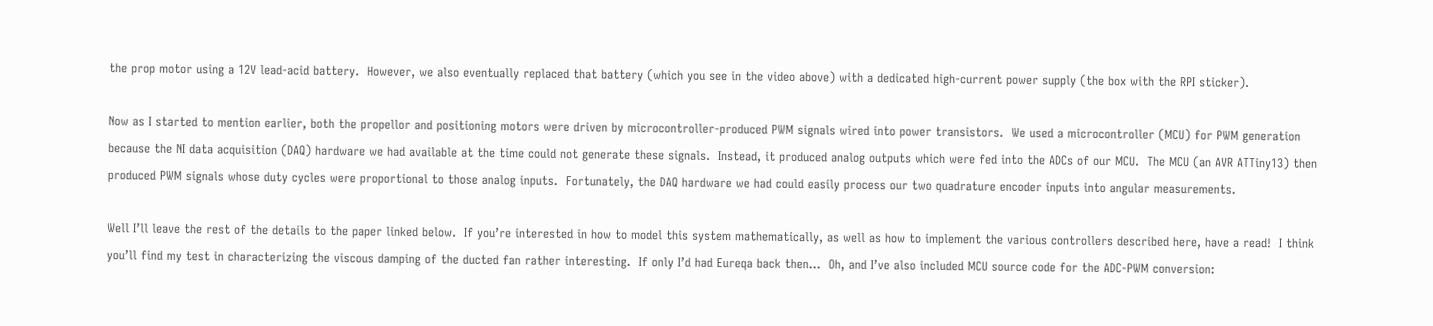the prop motor using a 12V lead-acid battery.  However, we also eventually replaced that battery (which you see in the video above) with a dedicated high-current power supply (the box with the RPI sticker).

Now as I started to mention earlier, both the propellor and positioning motors were driven by microcontroller-produced PWM signals wired into power transistors.  We used a microcontroller (MCU) for PWM generation because the NI data acquisition (DAQ) hardware we had available at the time could not generate these signals.  Instead, it produced analog outputs which were fed into the ADCs of our MCU.  The MCU (an AVR ATTiny13) then produced PWM signals whose duty cycles were proportional to those analog inputs.  Fortunately, the DAQ hardware we had could easily process our two quadrature encoder inputs into angular measurements.

Well I’ll leave the rest of the details to the paper linked below.  If you’re interested in how to model this system mathematically, as well as how to implement the various controllers described here, have a read!  I think you’ll find my test in characterizing the viscous damping of the ducted fan rather interesting.  If only I’d had Eureqa back then…  Oh, and I’ve also included MCU source code for the ADC-PWM conversion: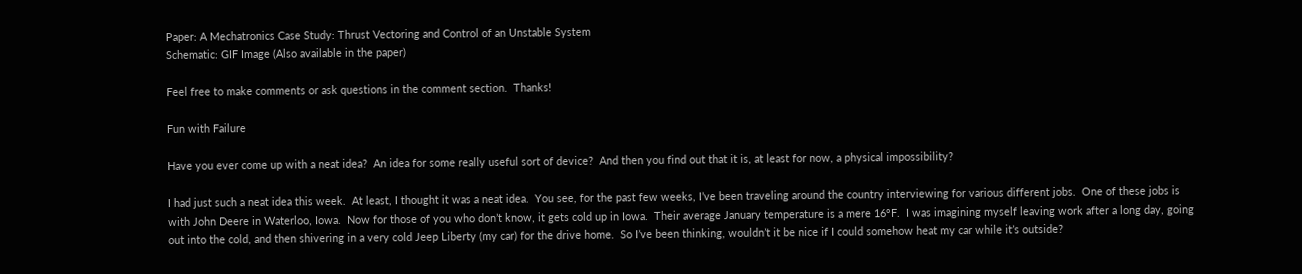Paper: A Mechatronics Case Study: Thrust Vectoring and Control of an Unstable System
Schematic: GIF Image (Also available in the paper)

Feel free to make comments or ask questions in the comment section.  Thanks!

Fun with Failure

Have you ever come up with a neat idea?  An idea for some really useful sort of device?  And then you find out that it is, at least for now, a physical impossibility?

I had just such a neat idea this week.  At least, I thought it was a neat idea.  You see, for the past few weeks, I’ve been traveling around the country interviewing for various different jobs.  One of these jobs is with John Deere in Waterloo, Iowa.  Now for those of you who don’t know, it gets cold up in Iowa.  Their average January temperature is a mere 16°F.  I was imagining myself leaving work after a long day, going out into the cold, and then shivering in a very cold Jeep Liberty (my car) for the drive home.  So I’ve been thinking, wouldn’t it be nice if I could somehow heat my car while it’s outside?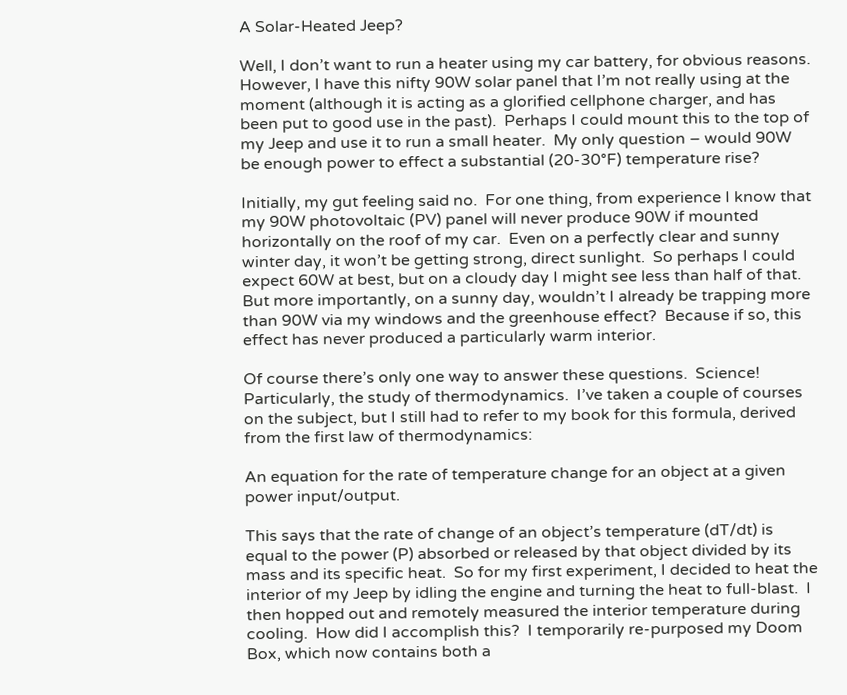A Solar-Heated Jeep?

Well, I don’t want to run a heater using my car battery, for obvious reasons.  However, I have this nifty 90W solar panel that I’m not really using at the moment (although it is acting as a glorified cellphone charger, and has been put to good use in the past).  Perhaps I could mount this to the top of my Jeep and use it to run a small heater.  My only question – would 90W be enough power to effect a substantial (20-30°F) temperature rise?

Initially, my gut feeling said no.  For one thing, from experience I know that my 90W photovoltaic (PV) panel will never produce 90W if mounted horizontally on the roof of my car.  Even on a perfectly clear and sunny winter day, it won’t be getting strong, direct sunlight.  So perhaps I could expect 60W at best, but on a cloudy day I might see less than half of that.  But more importantly, on a sunny day, wouldn’t I already be trapping more than 90W via my windows and the greenhouse effect?  Because if so, this effect has never produced a particularly warm interior.

Of course there’s only one way to answer these questions.  Science!  Particularly, the study of thermodynamics.  I’ve taken a couple of courses on the subject, but I still had to refer to my book for this formula, derived from the first law of thermodynamics:

An equation for the rate of temperature change for an object at a given power input/output.

This says that the rate of change of an object’s temperature (dT/dt) is equal to the power (P) absorbed or released by that object divided by its mass and its specific heat.  So for my first experiment, I decided to heat the interior of my Jeep by idling the engine and turning the heat to full-blast.  I then hopped out and remotely measured the interior temperature during cooling.  How did I accomplish this?  I temporarily re-purposed my Doom Box, which now contains both a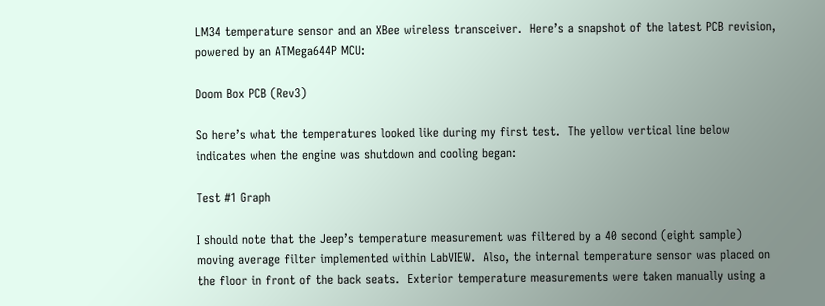LM34 temperature sensor and an XBee wireless transceiver.  Here’s a snapshot of the latest PCB revision, powered by an ATMega644P MCU:

Doom Box PCB (Rev3)

So here’s what the temperatures looked like during my first test.  The yellow vertical line below indicates when the engine was shutdown and cooling began:

Test #1 Graph

I should note that the Jeep’s temperature measurement was filtered by a 40 second (eight sample) moving average filter implemented within LabVIEW.  Also, the internal temperature sensor was placed on the floor in front of the back seats.  Exterior temperature measurements were taken manually using a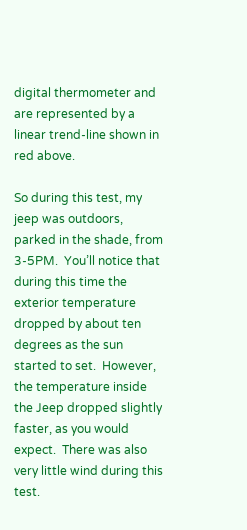digital thermometer and are represented by a linear trend-line shown in red above.

So during this test, my jeep was outdoors, parked in the shade, from 3-5PM.  You’ll notice that during this time the exterior temperature dropped by about ten degrees as the sun started to set.  However, the temperature inside the Jeep dropped slightly faster, as you would expect.  There was also very little wind during this test.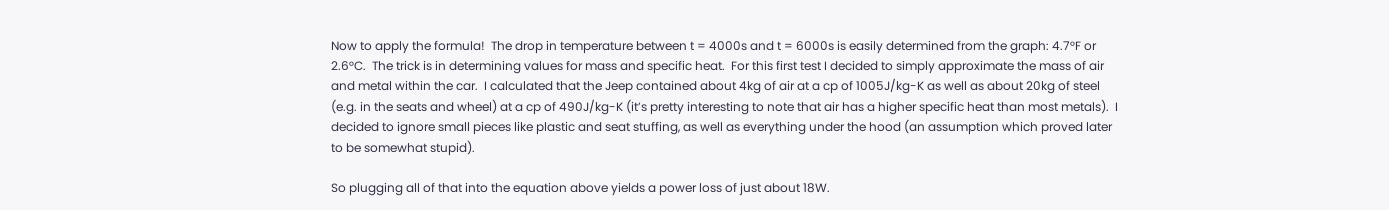Now to apply the formula!  The drop in temperature between t = 4000s and t = 6000s is easily determined from the graph: 4.7°F or 2.6°C.  The trick is in determining values for mass and specific heat.  For this first test I decided to simply approximate the mass of air and metal within the car.  I calculated that the Jeep contained about 4kg of air at a cp of 1005J/kg-K as well as about 20kg of steel (e.g. in the seats and wheel) at a cp of 490J/kg-K (it’s pretty interesting to note that air has a higher specific heat than most metals).  I decided to ignore small pieces like plastic and seat stuffing, as well as everything under the hood (an assumption which proved later to be somewhat stupid).

So plugging all of that into the equation above yields a power loss of just about 18W.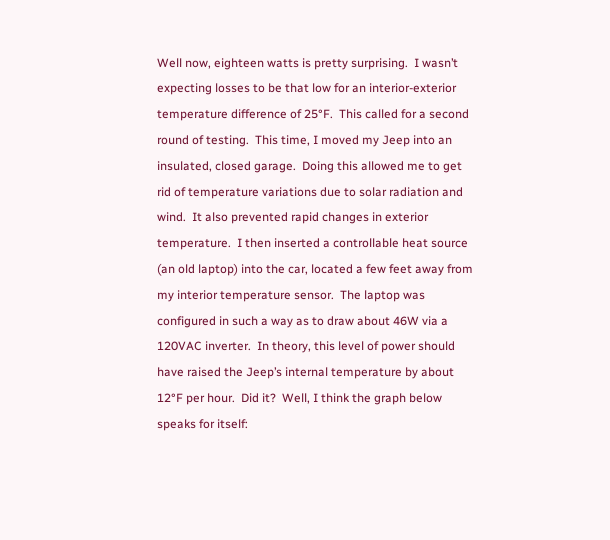Well now, eighteen watts is pretty surprising.  I wasn’t expecting losses to be that low for an interior-exterior temperature difference of 25°F.  This called for a second round of testing.  This time, I moved my Jeep into an insulated, closed garage.  Doing this allowed me to get rid of temperature variations due to solar radiation and wind.  It also prevented rapid changes in exterior temperature.  I then inserted a controllable heat source (an old laptop) into the car, located a few feet away from my interior temperature sensor.  The laptop was configured in such a way as to draw about 46W via a 120VAC inverter.  In theory, this level of power should have raised the Jeep’s internal temperature by about 12°F per hour.  Did it?  Well, I think the graph below speaks for itself: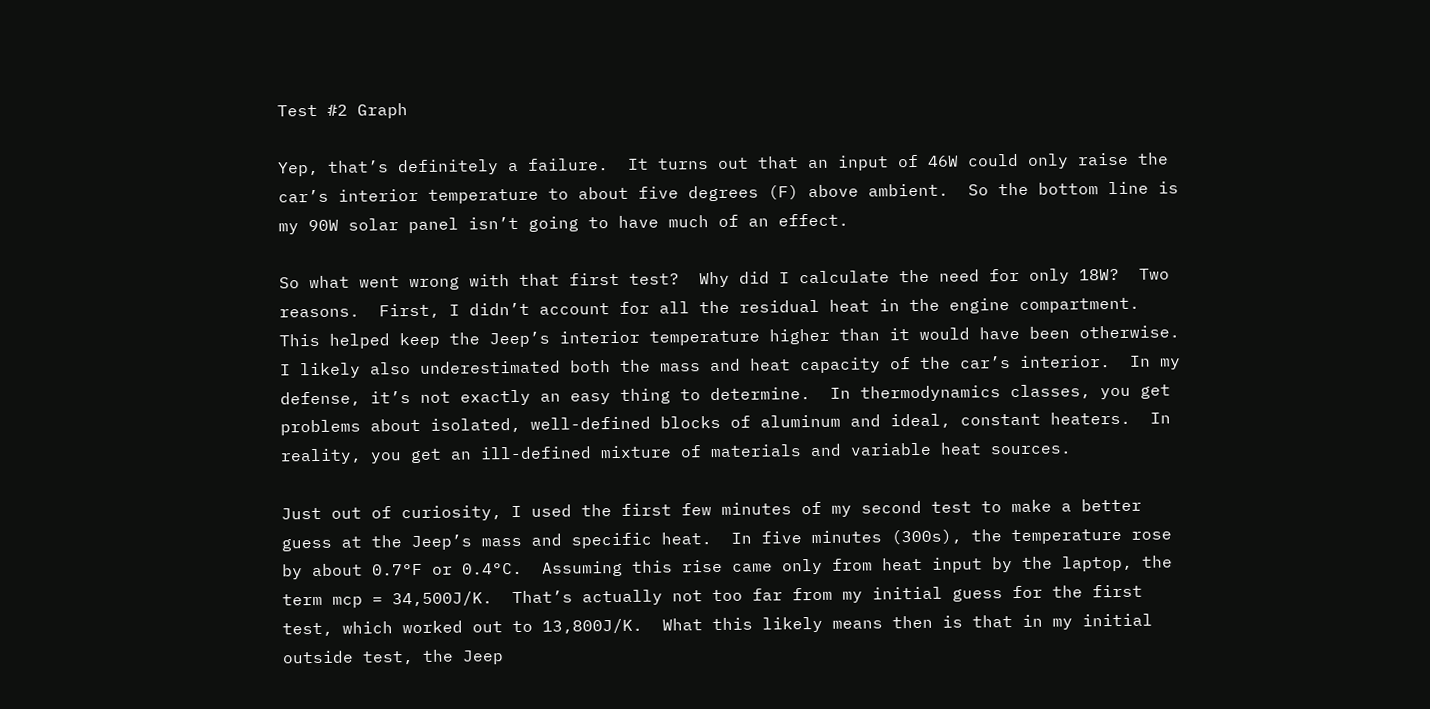Test #2 Graph

Yep, that’s definitely a failure.  It turns out that an input of 46W could only raise the car’s interior temperature to about five degrees (F) above ambient.  So the bottom line is my 90W solar panel isn’t going to have much of an effect.

So what went wrong with that first test?  Why did I calculate the need for only 18W?  Two reasons.  First, I didn’t account for all the residual heat in the engine compartment.  This helped keep the Jeep’s interior temperature higher than it would have been otherwise.  I likely also underestimated both the mass and heat capacity of the car’s interior.  In my defense, it’s not exactly an easy thing to determine.  In thermodynamics classes, you get problems about isolated, well-defined blocks of aluminum and ideal, constant heaters.  In reality, you get an ill-defined mixture of materials and variable heat sources.

Just out of curiosity, I used the first few minutes of my second test to make a better guess at the Jeep’s mass and specific heat.  In five minutes (300s), the temperature rose by about 0.7°F or 0.4°C.  Assuming this rise came only from heat input by the laptop, the term mcp = 34,500J/K.  That’s actually not too far from my initial guess for the first test, which worked out to 13,800J/K.  What this likely means then is that in my initial outside test, the Jeep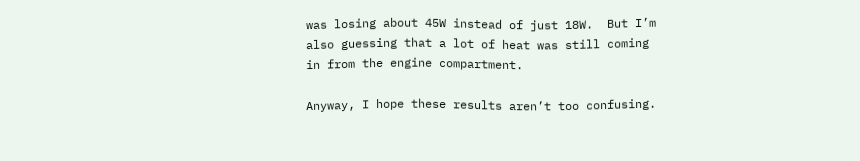was losing about 45W instead of just 18W.  But I’m also guessing that a lot of heat was still coming in from the engine compartment.

Anyway, I hope these results aren’t too confusing.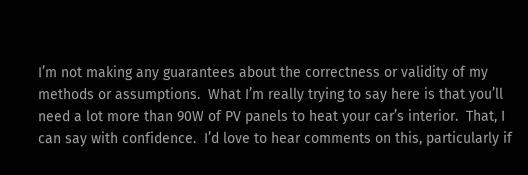I’m not making any guarantees about the correctness or validity of my methods or assumptions.  What I’m really trying to say here is that you’ll need a lot more than 90W of PV panels to heat your car’s interior.  That, I can say with confidence.  I’d love to hear comments on this, particularly if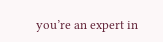you’re an expert in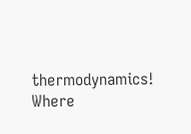thermodynamics!  Where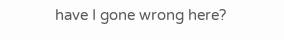have I gone wrong here?